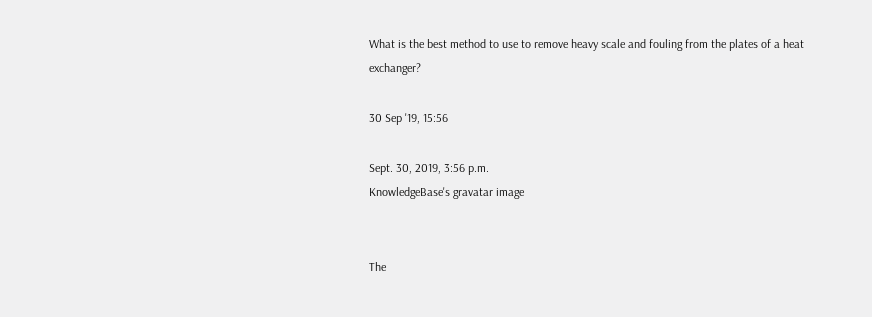What is the best method to use to remove heavy scale and fouling from the plates of a heat exchanger?

30 Sep '19, 15:56

Sept. 30, 2019, 3:56 p.m.
KnowledgeBase's gravatar image


The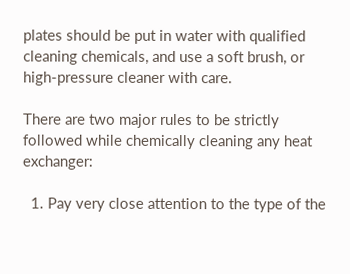plates should be put in water with qualified cleaning chemicals, and use a soft brush, or high-pressure cleaner with care.

There are two major rules to be strictly followed while chemically cleaning any heat exchanger:

  1. Pay very close attention to the type of the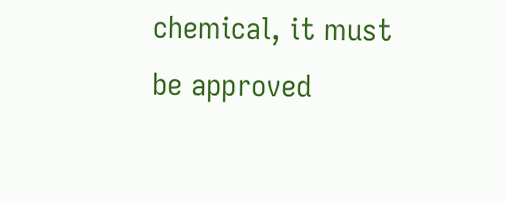chemical, it must be approved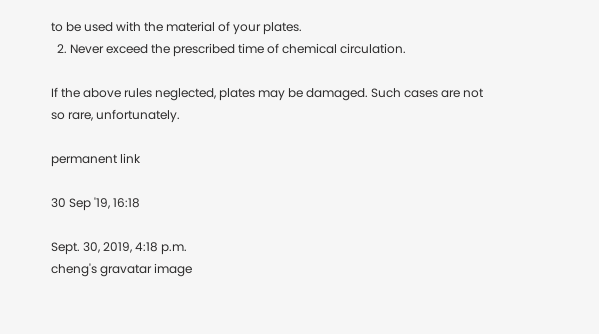to be used with the material of your plates.
  2. Never exceed the prescribed time of chemical circulation.

If the above rules neglected, plates may be damaged. Such cases are not so rare, unfortunately.

permanent link

30 Sep '19, 16:18

Sept. 30, 2019, 4:18 p.m.
cheng's gravatar image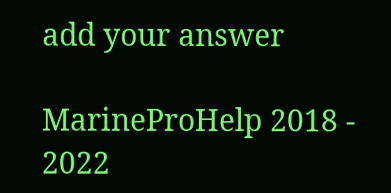add your answer

MarineProHelp 2018 - 2022